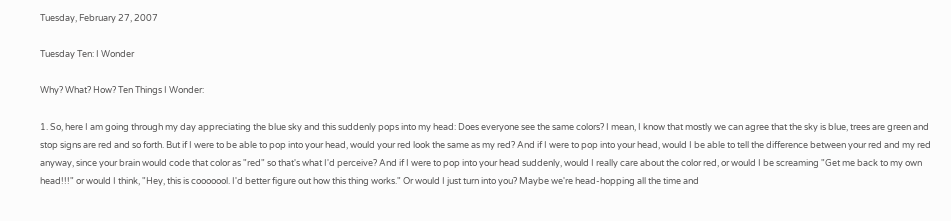Tuesday, February 27, 2007

Tuesday Ten: I Wonder

Why? What? How? Ten Things I Wonder:

1. So, here I am going through my day appreciating the blue sky and this suddenly pops into my head: Does everyone see the same colors? I mean, I know that mostly we can agree that the sky is blue, trees are green and stop signs are red and so forth. But if I were to be able to pop into your head, would your red look the same as my red? And if I were to pop into your head, would I be able to tell the difference between your red and my red anyway, since your brain would code that color as "red" so that's what I'd perceive? And if I were to pop into your head suddenly, would I really care about the color red, or would I be screaming "Get me back to my own head!!!" or would I think, "Hey, this is cooooool. I'd better figure out how this thing works." Or would I just turn into you? Maybe we're head-hopping all the time and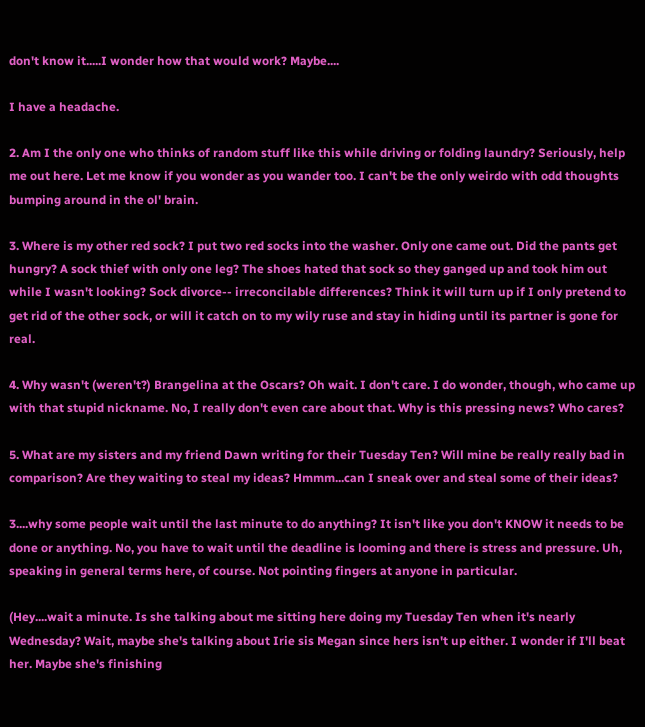don't know it.....I wonder how that would work? Maybe....

I have a headache.

2. Am I the only one who thinks of random stuff like this while driving or folding laundry? Seriously, help me out here. Let me know if you wonder as you wander too. I can't be the only weirdo with odd thoughts bumping around in the ol' brain.

3. Where is my other red sock? I put two red socks into the washer. Only one came out. Did the pants get hungry? A sock thief with only one leg? The shoes hated that sock so they ganged up and took him out while I wasn't looking? Sock divorce-- irreconcilable differences? Think it will turn up if I only pretend to get rid of the other sock, or will it catch on to my wily ruse and stay in hiding until its partner is gone for real.

4. Why wasn't (weren't?) Brangelina at the Oscars? Oh wait. I don't care. I do wonder, though, who came up with that stupid nickname. No, I really don't even care about that. Why is this pressing news? Who cares?

5. What are my sisters and my friend Dawn writing for their Tuesday Ten? Will mine be really really bad in comparison? Are they waiting to steal my ideas? Hmmm...can I sneak over and steal some of their ideas?

3....why some people wait until the last minute to do anything? It isn't like you don't KNOW it needs to be done or anything. No, you have to wait until the deadline is looming and there is stress and pressure. Uh, speaking in general terms here, of course. Not pointing fingers at anyone in particular.

(Hey....wait a minute. Is she talking about me sitting here doing my Tuesday Ten when it's nearly Wednesday? Wait, maybe she's talking about Irie sis Megan since hers isn't up either. I wonder if I'll beat her. Maybe she's finishing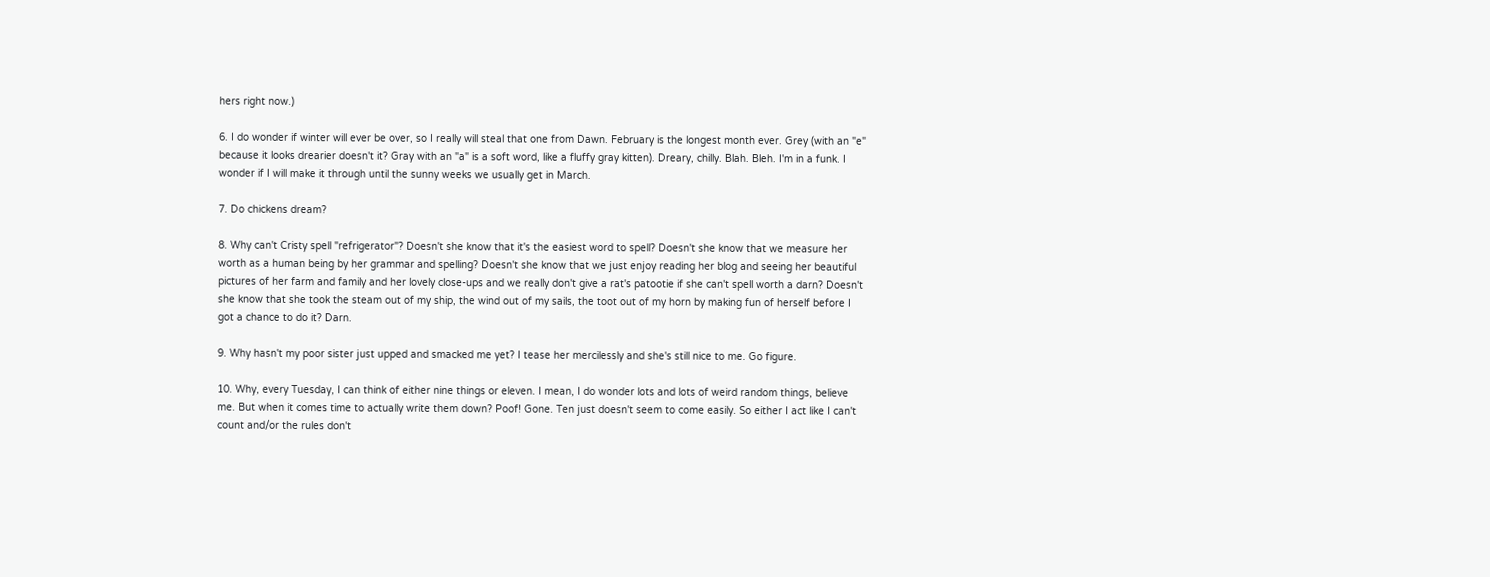hers right now.)

6. I do wonder if winter will ever be over, so I really will steal that one from Dawn. February is the longest month ever. Grey (with an "e" because it looks drearier doesn't it? Gray with an "a" is a soft word, like a fluffy gray kitten). Dreary, chilly. Blah. Bleh. I'm in a funk. I wonder if I will make it through until the sunny weeks we usually get in March.

7. Do chickens dream?

8. Why can't Cristy spell "refrigerator"? Doesn't she know that it's the easiest word to spell? Doesn't she know that we measure her worth as a human being by her grammar and spelling? Doesn't she know that we just enjoy reading her blog and seeing her beautiful pictures of her farm and family and her lovely close-ups and we really don't give a rat's patootie if she can't spell worth a darn? Doesn't she know that she took the steam out of my ship, the wind out of my sails, the toot out of my horn by making fun of herself before I got a chance to do it? Darn.

9. Why hasn't my poor sister just upped and smacked me yet? I tease her mercilessly and she's still nice to me. Go figure.

10. Why, every Tuesday, I can think of either nine things or eleven. I mean, I do wonder lots and lots of weird random things, believe me. But when it comes time to actually write them down? Poof! Gone. Ten just doesn't seem to come easily. So either I act like I can't count and/or the rules don't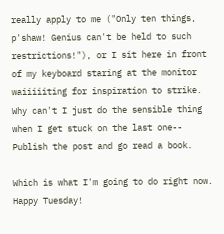really apply to me ("Only ten things, p'shaw! Genius can't be held to such restrictions!"), or I sit here in front of my keyboard staring at the monitor waiiiiiting for inspiration to strike. Why can't I just do the sensible thing when I get stuck on the last one-- Publish the post and go read a book.

Which is what I'm going to do right now. Happy Tuesday!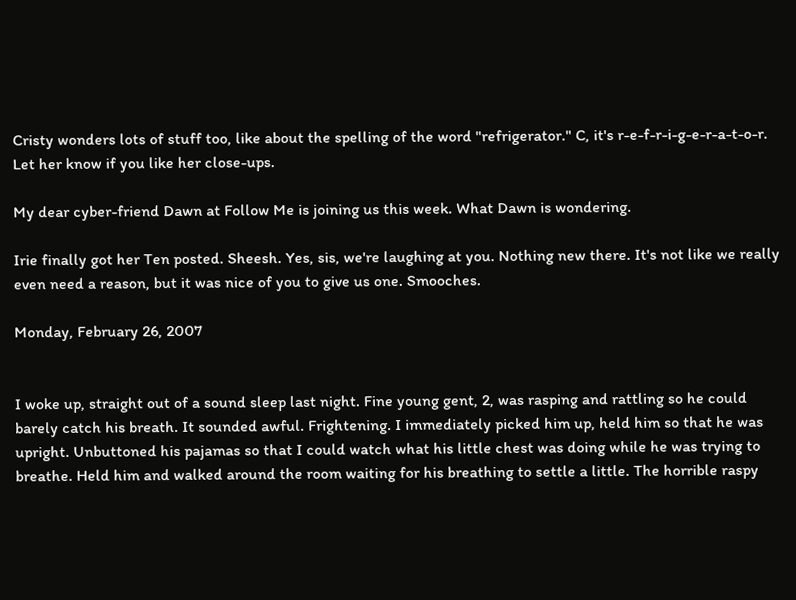Cristy wonders lots of stuff too, like about the spelling of the word "refrigerator." C, it's r-e-f-r-i-g-e-r-a-t-o-r. Let her know if you like her close-ups.

My dear cyber-friend Dawn at Follow Me is joining us this week. What Dawn is wondering.

Irie finally got her Ten posted. Sheesh. Yes, sis, we're laughing at you. Nothing new there. It's not like we really even need a reason, but it was nice of you to give us one. Smooches.

Monday, February 26, 2007


I woke up, straight out of a sound sleep last night. Fine young gent, 2, was rasping and rattling so he could barely catch his breath. It sounded awful. Frightening. I immediately picked him up, held him so that he was upright. Unbuttoned his pajamas so that I could watch what his little chest was doing while he was trying to breathe. Held him and walked around the room waiting for his breathing to settle a little. The horrible raspy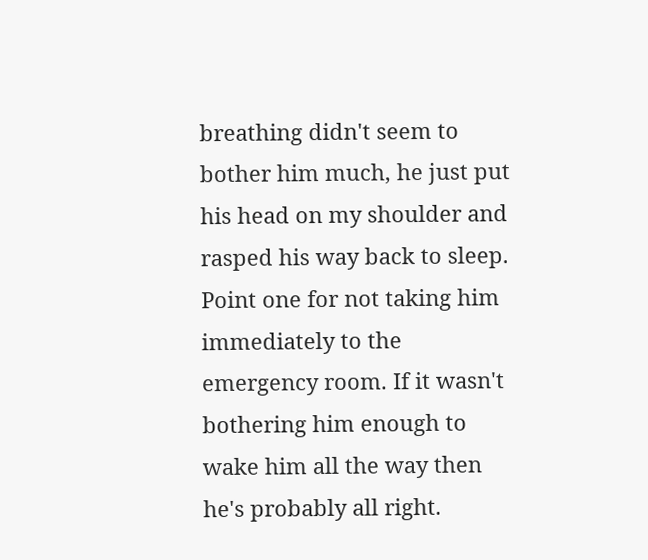breathing didn't seem to bother him much, he just put his head on my shoulder and rasped his way back to sleep. Point one for not taking him immediately to the emergency room. If it wasn't bothering him enough to wake him all the way then he's probably all right.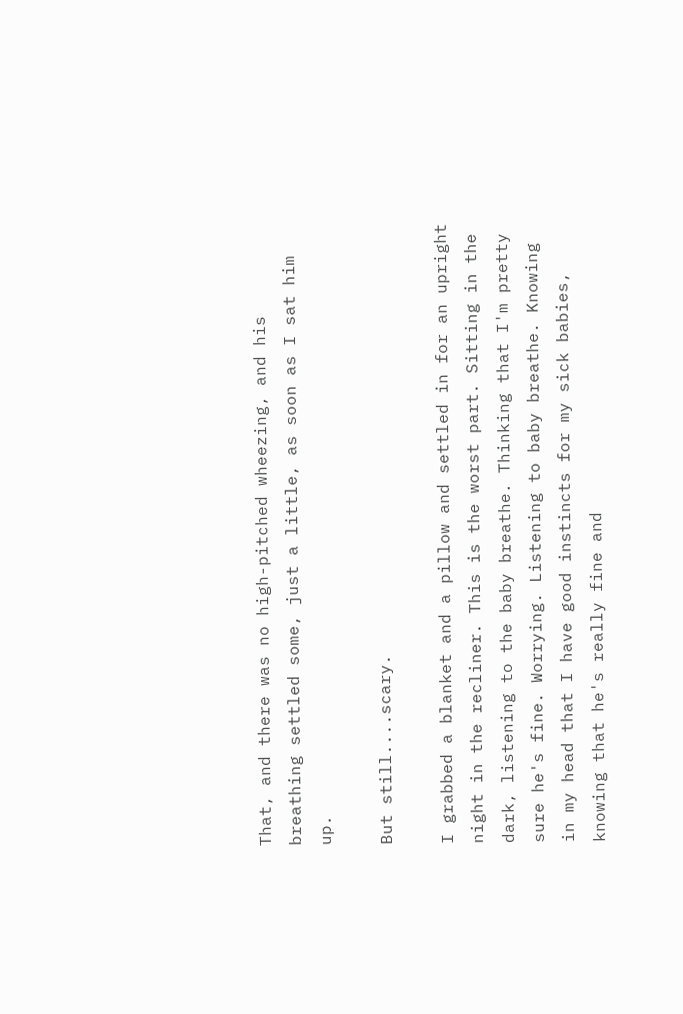That, and there was no high-pitched wheezing, and his breathing settled some, just a little, as soon as I sat him up.

But still....scary.

I grabbed a blanket and a pillow and settled in for an upright night in the recliner. This is the worst part. Sitting in the dark, listening to the baby breathe. Thinking that I'm pretty sure he's fine. Worrying. Listening to baby breathe. Knowing in my head that I have good instincts for my sick babies, knowing that he's really fine and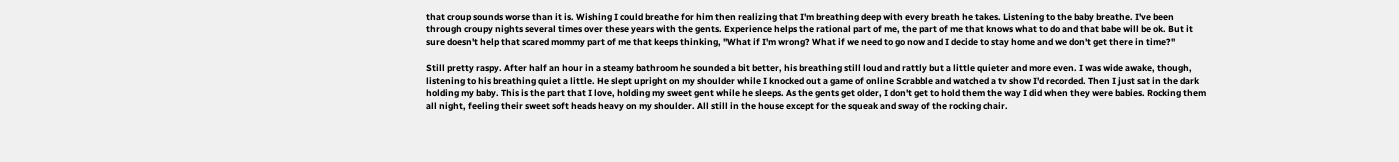that croup sounds worse than it is. Wishing I could breathe for him then realizing that I'm breathing deep with every breath he takes. Listening to the baby breathe. I've been through croupy nights several times over these years with the gents. Experience helps the rational part of me, the part of me that knows what to do and that babe will be ok. But it sure doesn't help that scared mommy part of me that keeps thinking, "What if I'm wrong? What if we need to go now and I decide to stay home and we don't get there in time?"

Still pretty raspy. After half an hour in a steamy bathroom he sounded a bit better, his breathing still loud and rattly but a little quieter and more even. I was wide awake, though, listening to his breathing quiet a little. He slept upright on my shoulder while I knocked out a game of online Scrabble and watched a tv show I'd recorded. Then I just sat in the dark holding my baby. This is the part that I love, holding my sweet gent while he sleeps. As the gents get older, I don't get to hold them the way I did when they were babies. Rocking them all night, feeling their sweet soft heads heavy on my shoulder. All still in the house except for the squeak and sway of the rocking chair.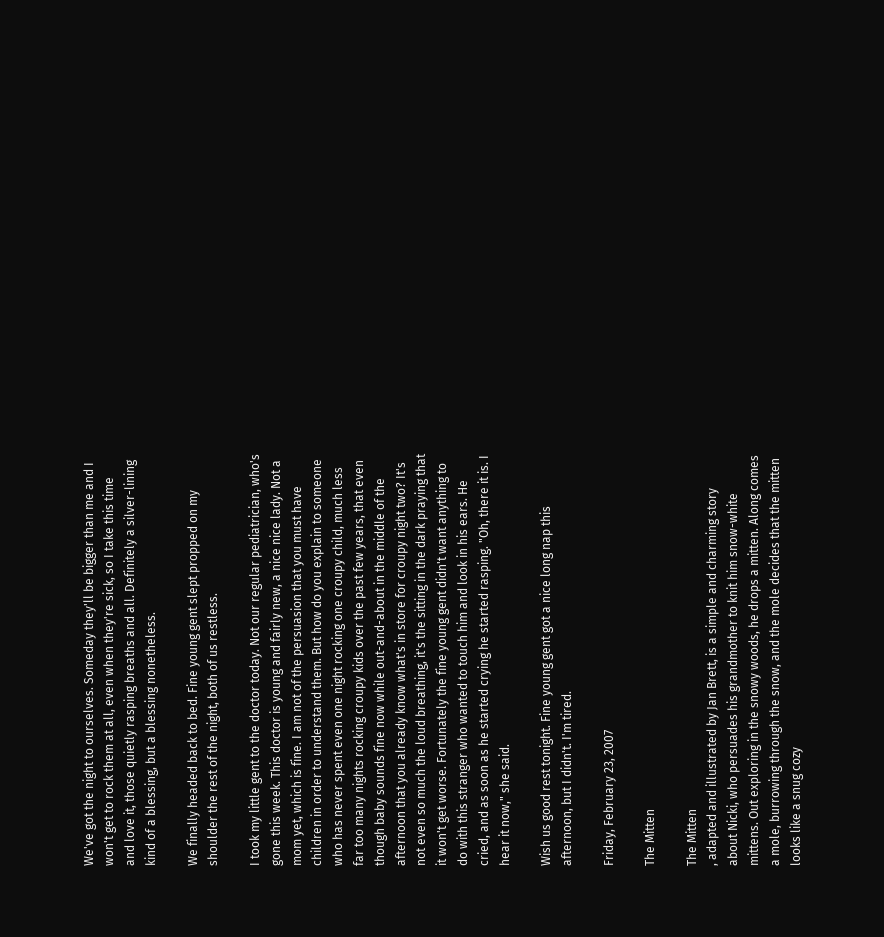We've got the night to ourselves. Someday they'll be bigger than me and I won't get to rock them at all, even when they're sick, so I take this time and love it, those quietly rasping breaths and all. Definitely a silver-lining kind of a blessing, but a blessing nonetheless.

We finally headed back to bed. Fine young gent slept propped on my shoulder the rest of the night, both of us restless.

I took my little gent to the doctor today. Not our regular pediatrician, who's gone this week. This doctor is young and fairly new, a nice nice lady. Not a mom yet, which is fine. I am not of the persuasion that you must have children in order to understand them. But how do you explain to someone who has never spent even one night rocking one croupy child, much less far too many nights rocking croupy kids over the past few years, that even though baby sounds fine now while out-and-about in the middle of the afternoon that you already know what's in store for croupy night two? It's not even so much the loud breathing, it's the sitting in the dark praying that it won't get worse. Fortunately the fine young gent didn't want anything to do with this stranger who wanted to touch him and look in his ears. He cried, and as soon as he started crying he started rasping. "Oh, there it is. I hear it now," she said.

Wish us good rest tonight. Fine young gent got a nice long nap this afternoon, but I didn't. I'm tired.

Friday, February 23, 2007

The Mitten

The Mitten
, adapted and illustrated by Jan Brett, is a simple and charming story about Nicki, who persuades his grandmother to knit him snow-white mittens. Out exploring in the snowy woods, he drops a mitten. Along comes a mole, burrowing through the snow, and the mole decides that the mitten looks like a snug cozy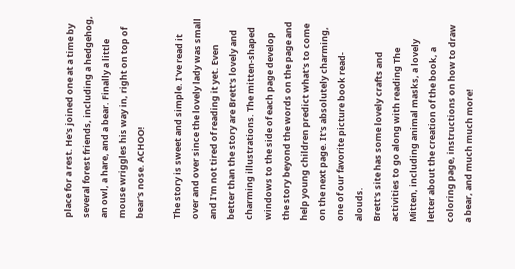place for a rest. He's joined one at a time by several forest friends, including a hedgehog, an owl, a hare, and a bear. Finally a little mouse wriggles his way in, right on top of bear's nose. ACHOO!

The story is sweet and simple. I've read it over and over since the lovely lady was small and I'm not tired of reading it yet. Even better than the story are Brett's lovely and charming illustrations. The mitten-shaped windows to the side of each page develop the story beyond the words on the page and help young children predict what's to come on the next page. It's absolutely charming, one of our favorite picture book read-alouds.
Brett's site has some lovely crafts and activities to go along with reading The Mitten, including animal masks, a lovely letter about the creation of the book, a coloring page, instructions on how to draw a bear, and much much more!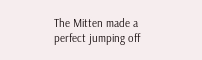The Mitten made a perfect jumping off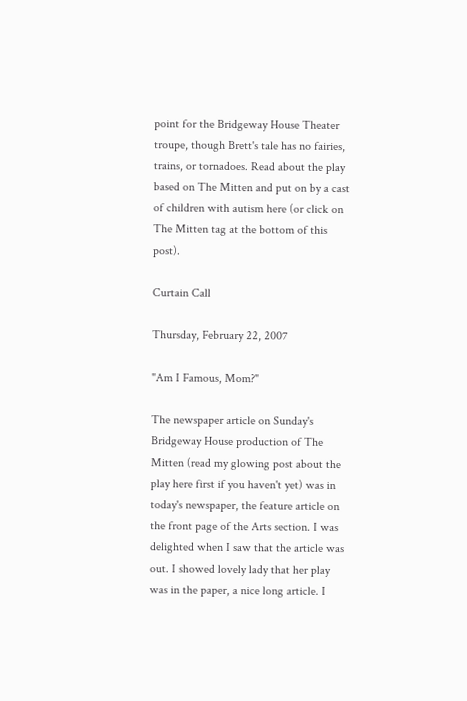point for the Bridgeway House Theater troupe, though Brett's tale has no fairies, trains, or tornadoes. Read about the play based on The Mitten and put on by a cast of children with autism here (or click on The Mitten tag at the bottom of this post).

Curtain Call

Thursday, February 22, 2007

"Am I Famous, Mom?"

The newspaper article on Sunday's Bridgeway House production of The Mitten (read my glowing post about the play here first if you haven't yet) was in today's newspaper, the feature article on the front page of the Arts section. I was delighted when I saw that the article was out. I showed lovely lady that her play was in the paper, a nice long article. I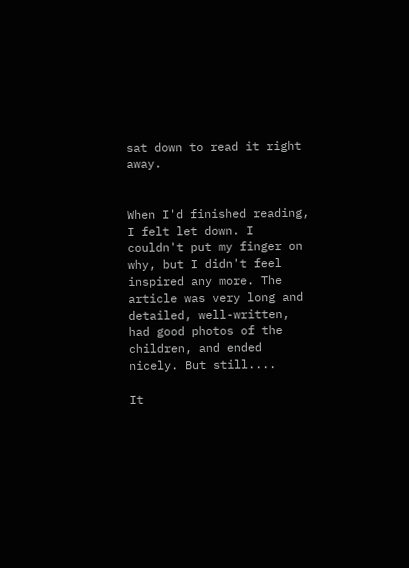sat down to read it right away.


When I'd finished reading, I felt let down. I couldn't put my finger on why, but I didn't feel inspired any more. The article was very long and detailed, well-written, had good photos of the children, and ended nicely. But still....

It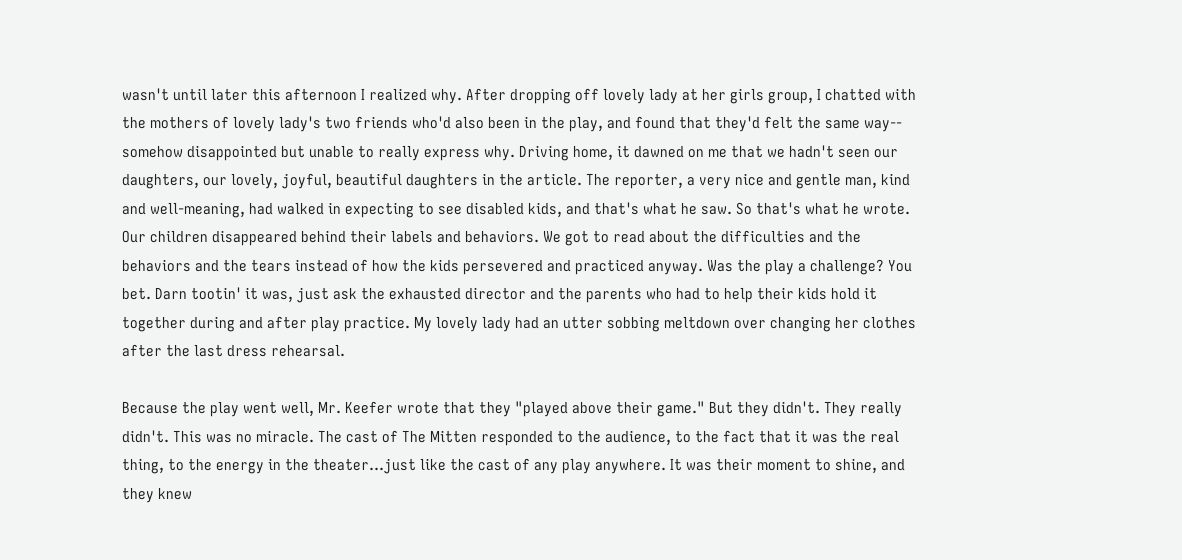wasn't until later this afternoon I realized why. After dropping off lovely lady at her girls group, I chatted with the mothers of lovely lady's two friends who'd also been in the play, and found that they'd felt the same way-- somehow disappointed but unable to really express why. Driving home, it dawned on me that we hadn't seen our daughters, our lovely, joyful, beautiful daughters in the article. The reporter, a very nice and gentle man, kind and well-meaning, had walked in expecting to see disabled kids, and that's what he saw. So that's what he wrote. Our children disappeared behind their labels and behaviors. We got to read about the difficulties and the behaviors and the tears instead of how the kids persevered and practiced anyway. Was the play a challenge? You bet. Darn tootin' it was, just ask the exhausted director and the parents who had to help their kids hold it together during and after play practice. My lovely lady had an utter sobbing meltdown over changing her clothes after the last dress rehearsal.

Because the play went well, Mr. Keefer wrote that they "played above their game." But they didn't. They really didn't. This was no miracle. The cast of The Mitten responded to the audience, to the fact that it was the real thing, to the energy in the theater...just like the cast of any play anywhere. It was their moment to shine, and they knew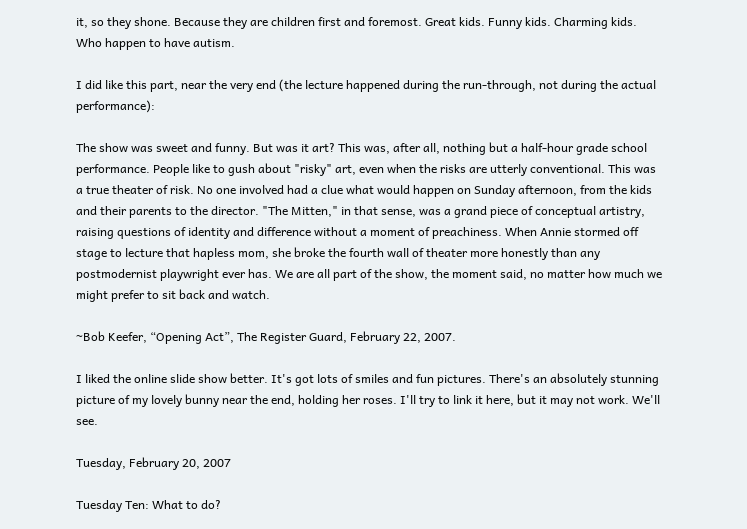it, so they shone. Because they are children first and foremost. Great kids. Funny kids. Charming kids. Who happen to have autism.

I did like this part, near the very end (the lecture happened during the run-through, not during the actual performance):

The show was sweet and funny. But was it art? This was, after all, nothing but a half-hour grade school performance. People like to gush about "risky" art, even when the risks are utterly conventional. This was a true theater of risk. No one involved had a clue what would happen on Sunday afternoon, from the kids and their parents to the director. "The Mitten," in that sense, was a grand piece of conceptual artistry, raising questions of identity and difference without a moment of preachiness. When Annie stormed off stage to lecture that hapless mom, she broke the fourth wall of theater more honestly than any postmodernist playwright ever has. We are all part of the show, the moment said, no matter how much we might prefer to sit back and watch.

~Bob Keefer, “Opening Act”, The Register Guard, February 22, 2007.

I liked the online slide show better. It's got lots of smiles and fun pictures. There's an absolutely stunning picture of my lovely bunny near the end, holding her roses. I'll try to link it here, but it may not work. We'll see.

Tuesday, February 20, 2007

Tuesday Ten: What to do?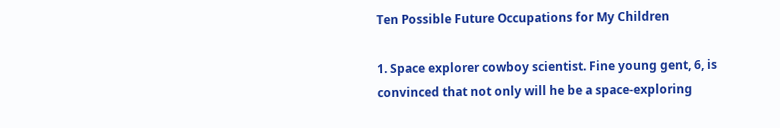Ten Possible Future Occupations for My Children

1. Space explorer cowboy scientist. Fine young gent, 6, is convinced that not only will he be a space-exploring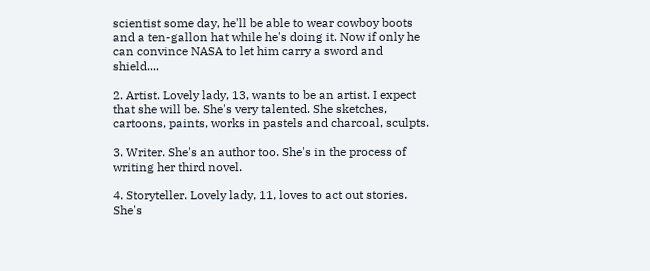scientist some day, he'll be able to wear cowboy boots and a ten-gallon hat while he's doing it. Now if only he can convince NASA to let him carry a sword and shield....

2. Artist. Lovely lady, 13, wants to be an artist. I expect that she will be. She's very talented. She sketches, cartoons, paints, works in pastels and charcoal, sculpts.

3. Writer. She's an author too. She's in the process of writing her third novel.

4. Storyteller. Lovely lady, 11, loves to act out stories. She's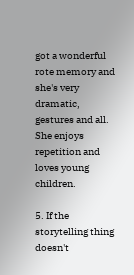got a wonderful rote memory and she's very dramatic, gestures and all. She enjoys repetition and loves young children.

5. If the storytelling thing doesn't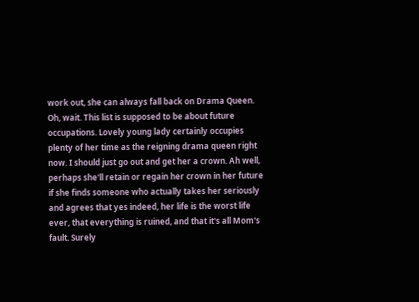work out, she can always fall back on Drama Queen. Oh, wait. This list is supposed to be about future occupations. Lovely young lady certainly occupies plenty of her time as the reigning drama queen right now. I should just go out and get her a crown. Ah well, perhaps she'll retain or regain her crown in her future if she finds someone who actually takes her seriously and agrees that yes indeed, her life is the worst life ever, that everything is ruined, and that it's all Mom's fault. Surely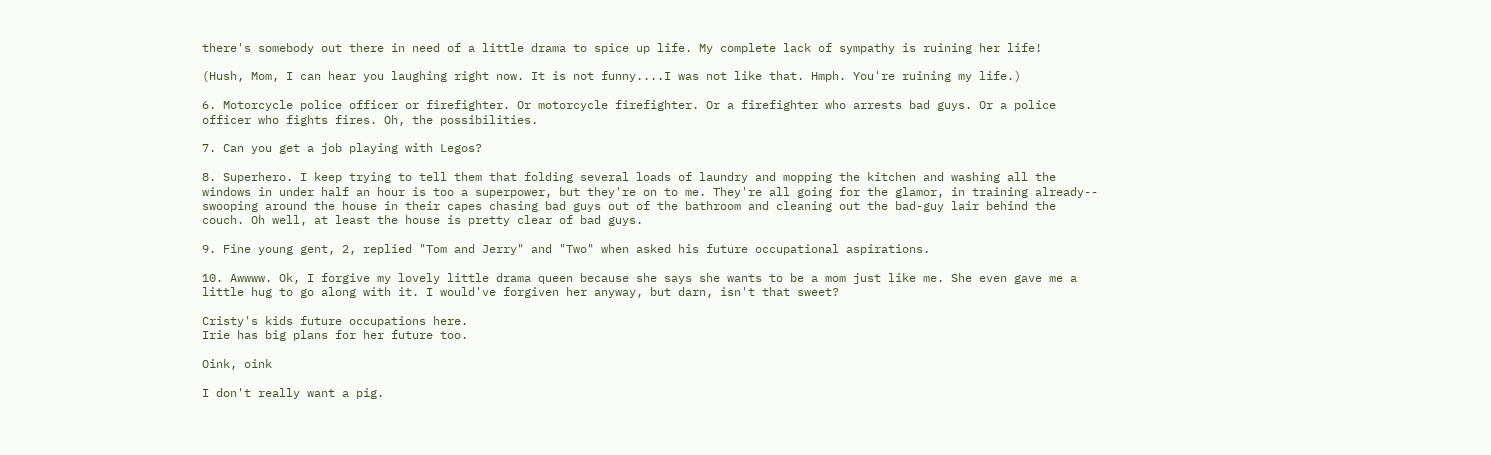there's somebody out there in need of a little drama to spice up life. My complete lack of sympathy is ruining her life!

(Hush, Mom, I can hear you laughing right now. It is not funny....I was not like that. Hmph. You're ruining my life.)

6. Motorcycle police officer or firefighter. Or motorcycle firefighter. Or a firefighter who arrests bad guys. Or a police officer who fights fires. Oh, the possibilities.

7. Can you get a job playing with Legos?

8. Superhero. I keep trying to tell them that folding several loads of laundry and mopping the kitchen and washing all the windows in under half an hour is too a superpower, but they're on to me. They're all going for the glamor, in training already-- swooping around the house in their capes chasing bad guys out of the bathroom and cleaning out the bad-guy lair behind the couch. Oh well, at least the house is pretty clear of bad guys.

9. Fine young gent, 2, replied "Tom and Jerry" and "Two" when asked his future occupational aspirations.

10. Awwww. Ok, I forgive my lovely little drama queen because she says she wants to be a mom just like me. She even gave me a little hug to go along with it. I would've forgiven her anyway, but darn, isn't that sweet?

Cristy's kids future occupations here.
Irie has big plans for her future too.

Oink, oink

I don't really want a pig.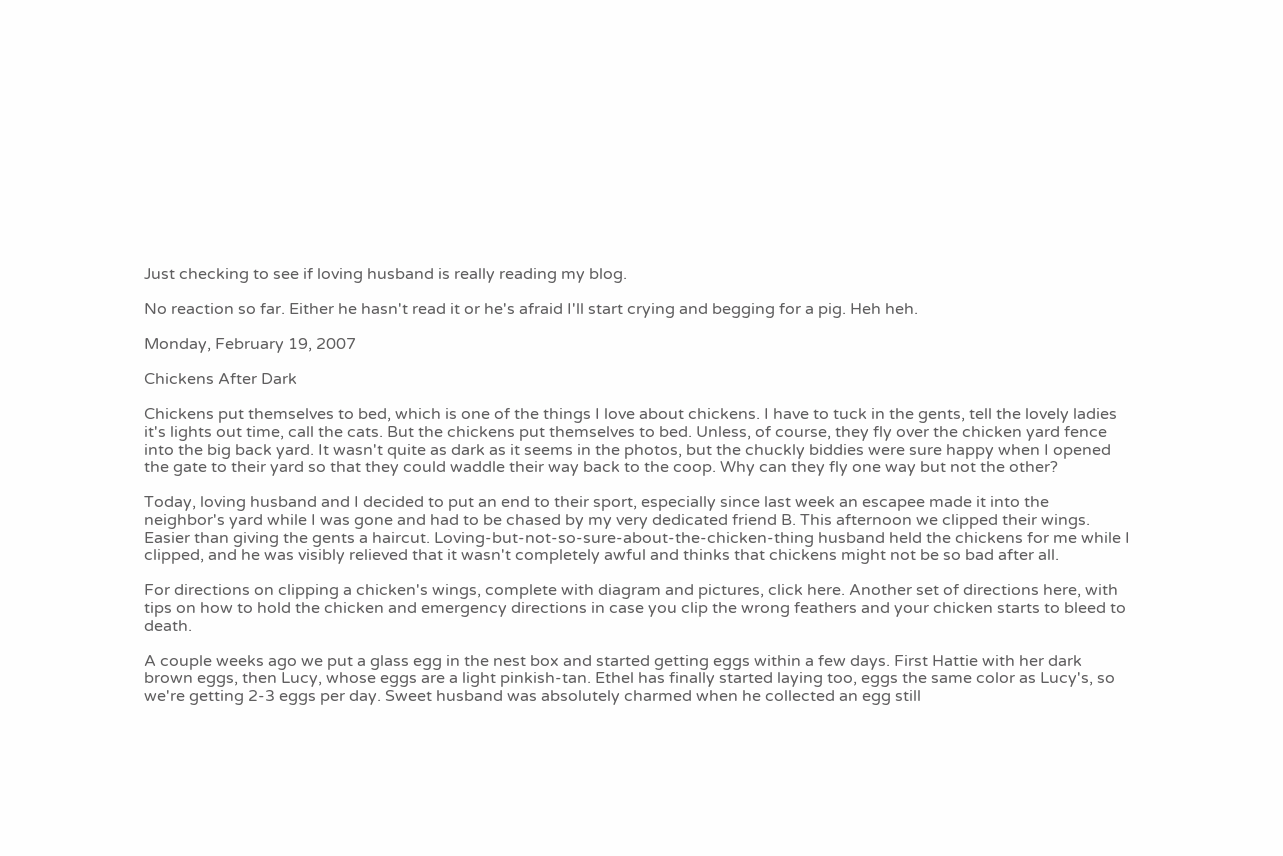Just checking to see if loving husband is really reading my blog.

No reaction so far. Either he hasn't read it or he's afraid I'll start crying and begging for a pig. Heh heh.

Monday, February 19, 2007

Chickens After Dark

Chickens put themselves to bed, which is one of the things I love about chickens. I have to tuck in the gents, tell the lovely ladies it's lights out time, call the cats. But the chickens put themselves to bed. Unless, of course, they fly over the chicken yard fence into the big back yard. It wasn't quite as dark as it seems in the photos, but the chuckly biddies were sure happy when I opened the gate to their yard so that they could waddle their way back to the coop. Why can they fly one way but not the other?

Today, loving husband and I decided to put an end to their sport, especially since last week an escapee made it into the neighbor's yard while I was gone and had to be chased by my very dedicated friend B. This afternoon we clipped their wings. Easier than giving the gents a haircut. Loving-but-not-so-sure-about-the-chicken-thing husband held the chickens for me while I clipped, and he was visibly relieved that it wasn't completely awful and thinks that chickens might not be so bad after all.

For directions on clipping a chicken's wings, complete with diagram and pictures, click here. Another set of directions here, with tips on how to hold the chicken and emergency directions in case you clip the wrong feathers and your chicken starts to bleed to death.

A couple weeks ago we put a glass egg in the nest box and started getting eggs within a few days. First Hattie with her dark brown eggs, then Lucy, whose eggs are a light pinkish-tan. Ethel has finally started laying too, eggs the same color as Lucy's, so we're getting 2-3 eggs per day. Sweet husband was absolutely charmed when he collected an egg still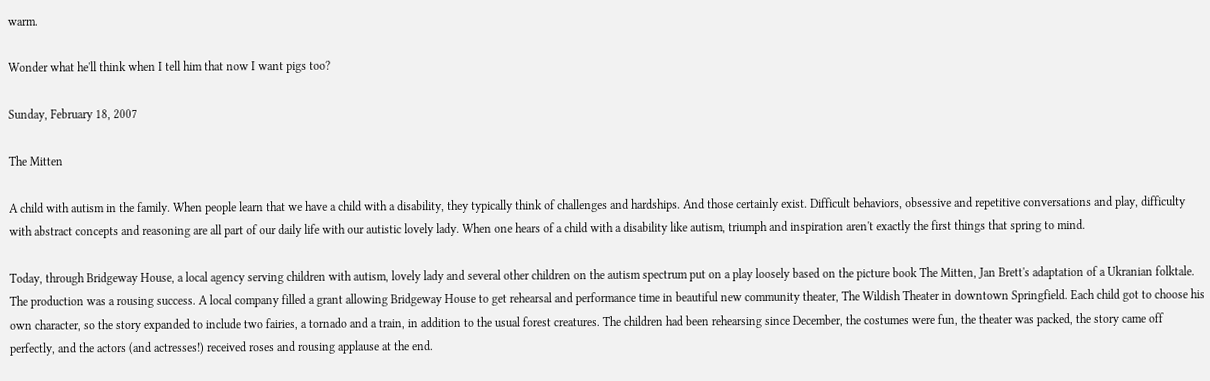warm.

Wonder what he'll think when I tell him that now I want pigs too?

Sunday, February 18, 2007

The Mitten

A child with autism in the family. When people learn that we have a child with a disability, they typically think of challenges and hardships. And those certainly exist. Difficult behaviors, obsessive and repetitive conversations and play, difficulty with abstract concepts and reasoning are all part of our daily life with our autistic lovely lady. When one hears of a child with a disability like autism, triumph and inspiration aren't exactly the first things that spring to mind.

Today, through Bridgeway House, a local agency serving children with autism, lovely lady and several other children on the autism spectrum put on a play loosely based on the picture book The Mitten, Jan Brett's adaptation of a Ukranian folktale. The production was a rousing success. A local company filled a grant allowing Bridgeway House to get rehearsal and performance time in beautiful new community theater, The Wildish Theater in downtown Springfield. Each child got to choose his own character, so the story expanded to include two fairies, a tornado and a train, in addition to the usual forest creatures. The children had been rehearsing since December, the costumes were fun, the theater was packed, the story came off perfectly, and the actors (and actresses!) received roses and rousing applause at the end.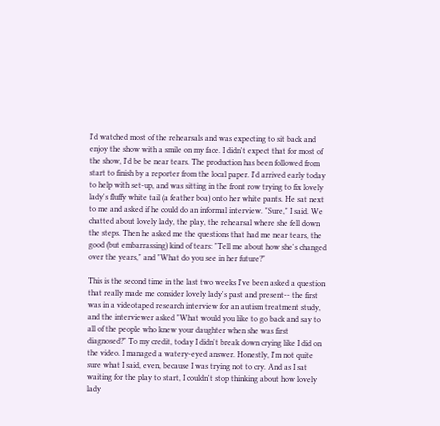I'd watched most of the rehearsals and was expecting to sit back and enjoy the show with a smile on my face. I didn't expect that for most of the show, I'd be be near tears. The production has been followed from start to finish by a reporter from the local paper. I'd arrived early today to help with set-up, and was sitting in the front row trying to fix lovely lady's fluffy white tail (a feather boa) onto her white pants. He sat next to me and asked if he could do an informal interview. "Sure," I said. We chatted about lovely lady, the play, the rehearsal where she fell down the steps. Then he asked me the questions that had me near tears, the good (but embarrassing) kind of tears: "Tell me about how she's changed over the years," and "What do you see in her future?"

This is the second time in the last two weeks I've been asked a question that really made me consider lovely lady's past and present-- the first was in a videotaped research interview for an autism treatment study, and the interviewer asked "What would you like to go back and say to all of the people who knew your daughter when she was first diagnosed?" To my credit, today I didn't break down crying like I did on the video. I managed a watery-eyed answer. Honestly, I'm not quite sure what I said, even, because I was trying not to cry. And as I sat waiting for the play to start, I couldn't stop thinking about how lovely lady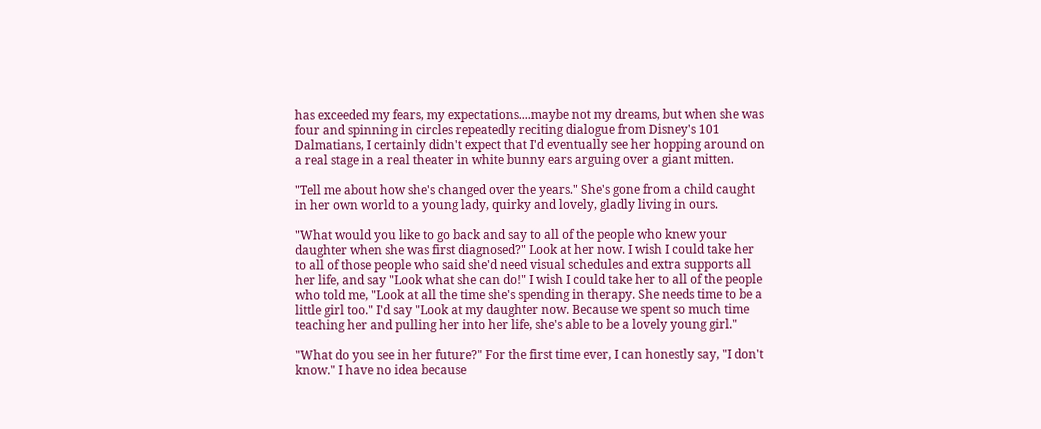has exceeded my fears, my expectations....maybe not my dreams, but when she was four and spinning in circles repeatedly reciting dialogue from Disney's 101 Dalmatians, I certainly didn't expect that I'd eventually see her hopping around on a real stage in a real theater in white bunny ears arguing over a giant mitten.

"Tell me about how she's changed over the years." She's gone from a child caught in her own world to a young lady, quirky and lovely, gladly living in ours.

"What would you like to go back and say to all of the people who knew your daughter when she was first diagnosed?" Look at her now. I wish I could take her to all of those people who said she'd need visual schedules and extra supports all her life, and say "Look what she can do!" I wish I could take her to all of the people who told me, "Look at all the time she's spending in therapy. She needs time to be a little girl too." I'd say "Look at my daughter now. Because we spent so much time teaching her and pulling her into her life, she's able to be a lovely young girl."

"What do you see in her future?" For the first time ever, I can honestly say, "I don't know." I have no idea because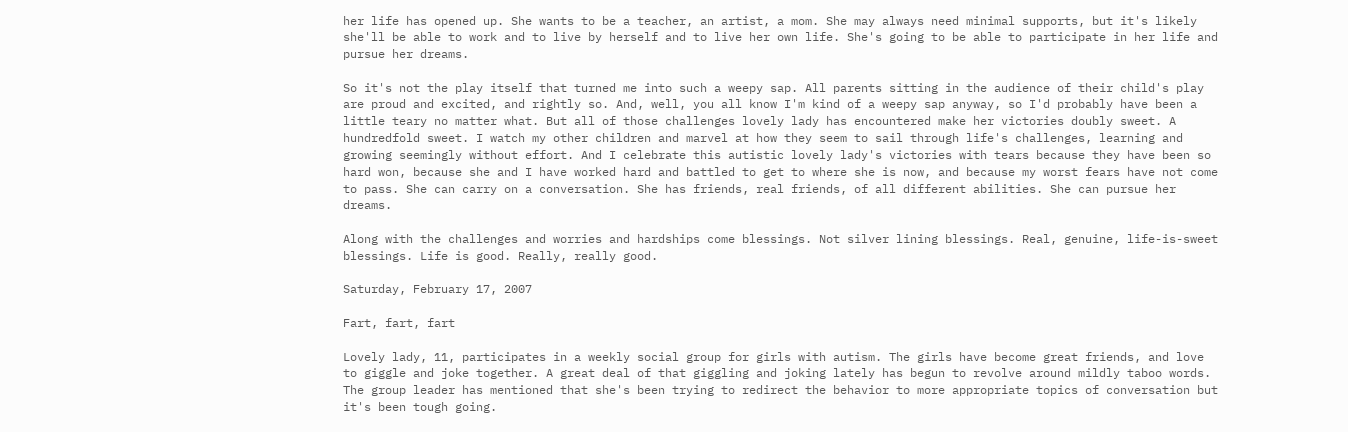her life has opened up. She wants to be a teacher, an artist, a mom. She may always need minimal supports, but it's likely she'll be able to work and to live by herself and to live her own life. She's going to be able to participate in her life and pursue her dreams.

So it's not the play itself that turned me into such a weepy sap. All parents sitting in the audience of their child's play are proud and excited, and rightly so. And, well, you all know I'm kind of a weepy sap anyway, so I'd probably have been a little teary no matter what. But all of those challenges lovely lady has encountered make her victories doubly sweet. A hundredfold sweet. I watch my other children and marvel at how they seem to sail through life's challenges, learning and growing seemingly without effort. And I celebrate this autistic lovely lady's victories with tears because they have been so hard won, because she and I have worked hard and battled to get to where she is now, and because my worst fears have not come to pass. She can carry on a conversation. She has friends, real friends, of all different abilities. She can pursue her dreams.

Along with the challenges and worries and hardships come blessings. Not silver lining blessings. Real, genuine, life-is-sweet blessings. Life is good. Really, really good.

Saturday, February 17, 2007

Fart, fart, fart

Lovely lady, 11, participates in a weekly social group for girls with autism. The girls have become great friends, and love to giggle and joke together. A great deal of that giggling and joking lately has begun to revolve around mildly taboo words. The group leader has mentioned that she's been trying to redirect the behavior to more appropriate topics of conversation but it's been tough going.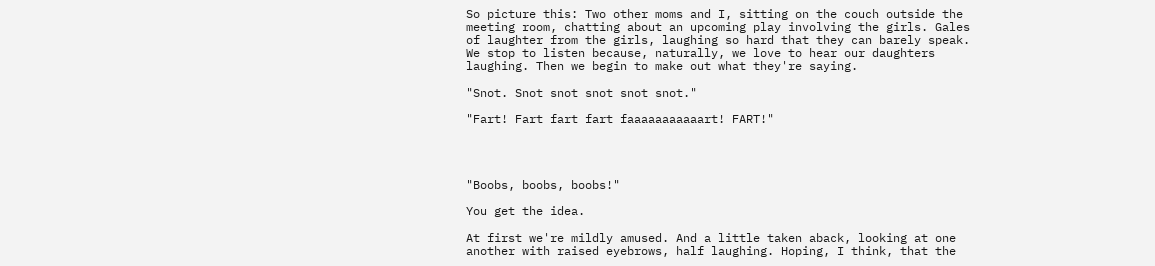So picture this: Two other moms and I, sitting on the couch outside the meeting room, chatting about an upcoming play involving the girls. Gales of laughter from the girls, laughing so hard that they can barely speak. We stop to listen because, naturally, we love to hear our daughters laughing. Then we begin to make out what they're saying.

"Snot. Snot snot snot snot snot."

"Fart! Fart fart fart faaaaaaaaaaart! FART!"




"Boobs, boobs, boobs!"

You get the idea.

At first we're mildly amused. And a little taken aback, looking at one another with raised eyebrows, half laughing. Hoping, I think, that the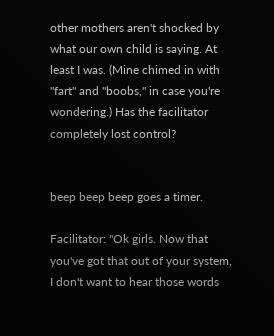other mothers aren't shocked by what our own child is saying. At least I was. (Mine chimed in with "fart" and "boobs," in case you're wondering.) Has the facilitator completely lost control?


beep beep beep goes a timer.

Facilitator: "Ok girls. Now that you've got that out of your system, I don't want to hear those words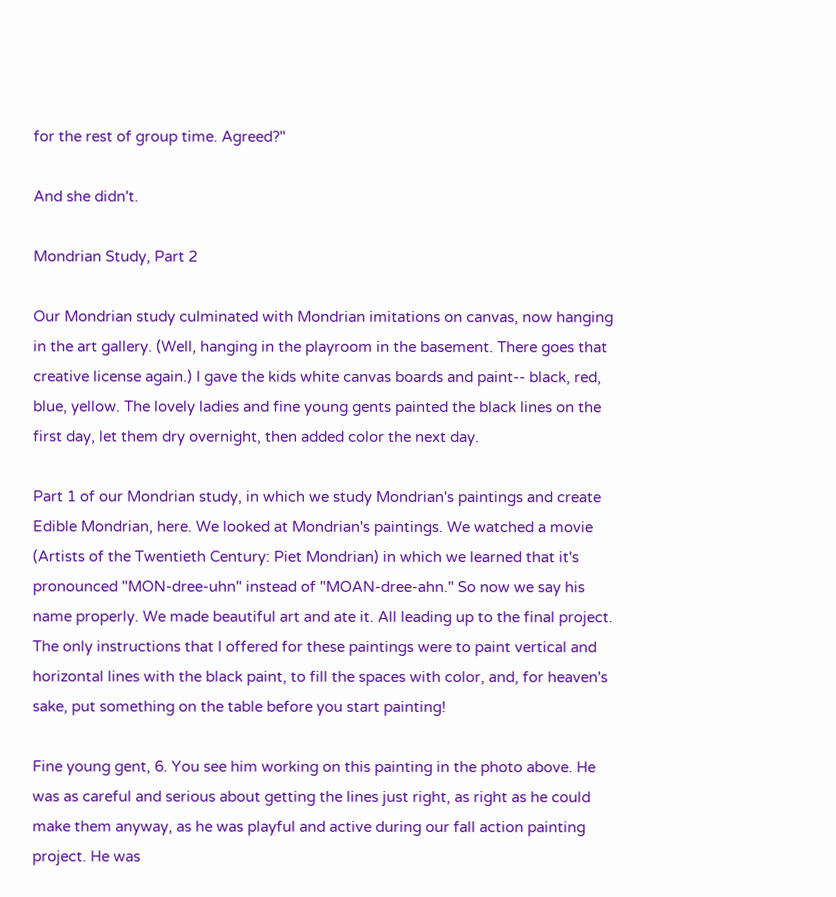for the rest of group time. Agreed?"

And she didn't.

Mondrian Study, Part 2

Our Mondrian study culminated with Mondrian imitations on canvas, now hanging in the art gallery. (Well, hanging in the playroom in the basement. There goes that creative license again.) I gave the kids white canvas boards and paint-- black, red, blue, yellow. The lovely ladies and fine young gents painted the black lines on the first day, let them dry overnight, then added color the next day.

Part 1 of our Mondrian study, in which we study Mondrian's paintings and create Edible Mondrian, here. We looked at Mondrian's paintings. We watched a movie (Artists of the Twentieth Century: Piet Mondrian) in which we learned that it's pronounced "MON-dree-uhn" instead of "MOAN-dree-ahn." So now we say his name properly. We made beautiful art and ate it. All leading up to the final project. The only instructions that I offered for these paintings were to paint vertical and horizontal lines with the black paint, to fill the spaces with color, and, for heaven's sake, put something on the table before you start painting!

Fine young gent, 6. You see him working on this painting in the photo above. He was as careful and serious about getting the lines just right, as right as he could make them anyway, as he was playful and active during our fall action painting project. He was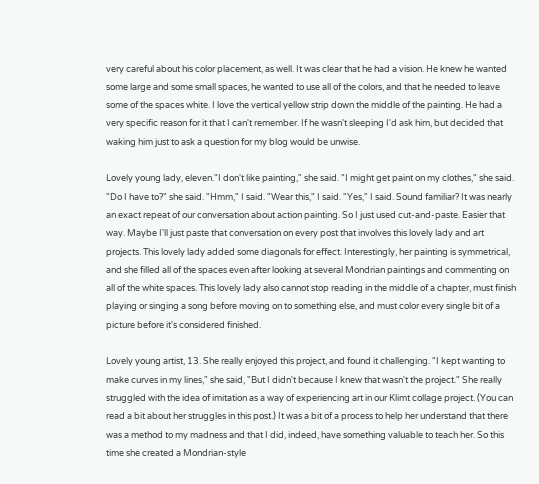very careful about his color placement, as well. It was clear that he had a vision. He knew he wanted some large and some small spaces, he wanted to use all of the colors, and that he needed to leave some of the spaces white. I love the vertical yellow strip down the middle of the painting. He had a very specific reason for it that I can't remember. If he wasn't sleeping I'd ask him, but decided that waking him just to ask a question for my blog would be unwise.

Lovely young lady, eleven."I don't like painting," she said. "I might get paint on my clothes," she said. "Do I have to?" she said. "Hmm," I said. "Wear this," I said. "Yes," I said. Sound familiar? It was nearly an exact repeat of our conversation about action painting. So I just used cut-and-paste. Easier that way. Maybe I'll just paste that conversation on every post that involves this lovely lady and art projects. This lovely lady added some diagonals for effect. Interestingly, her painting is symmetrical, and she filled all of the spaces even after looking at several Mondrian paintings and commenting on all of the white spaces. This lovely lady also cannot stop reading in the middle of a chapter, must finish playing or singing a song before moving on to something else, and must color every single bit of a picture before it's considered finished.

Lovely young artist, 13. She really enjoyed this project, and found it challenging. "I kept wanting to make curves in my lines," she said, "But I didn't because I knew that wasn't the project." She really struggled with the idea of imitation as a way of experiencing art in our Klimt collage project. (You can read a bit about her struggles in this post.) It was a bit of a process to help her understand that there was a method to my madness and that I did, indeed, have something valuable to teach her. So this time she created a Mondrian-style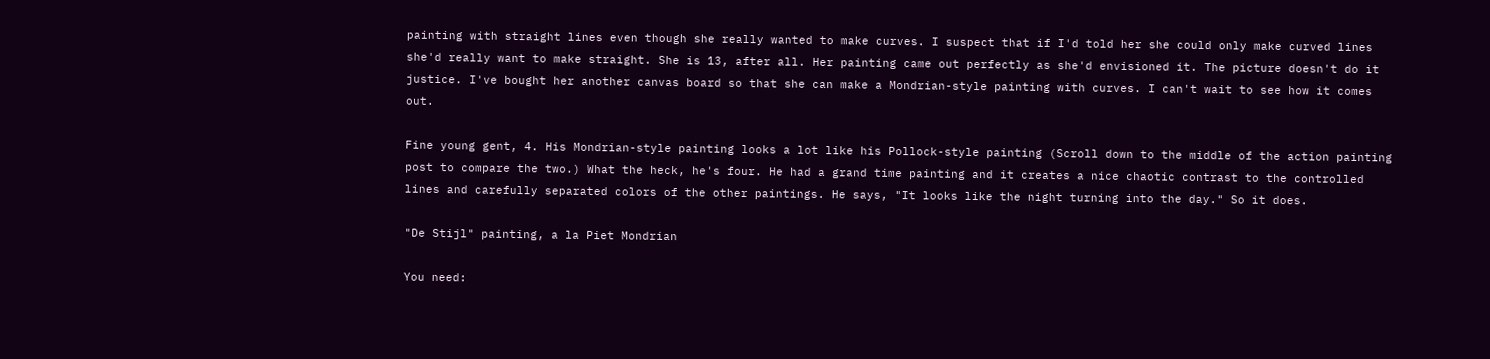painting with straight lines even though she really wanted to make curves. I suspect that if I'd told her she could only make curved lines she'd really want to make straight. She is 13, after all. Her painting came out perfectly as she'd envisioned it. The picture doesn't do it justice. I've bought her another canvas board so that she can make a Mondrian-style painting with curves. I can't wait to see how it comes out.

Fine young gent, 4. His Mondrian-style painting looks a lot like his Pollock-style painting (Scroll down to the middle of the action painting post to compare the two.) What the heck, he's four. He had a grand time painting and it creates a nice chaotic contrast to the controlled lines and carefully separated colors of the other paintings. He says, "It looks like the night turning into the day." So it does.

"De Stijl" painting, a la Piet Mondrian

You need: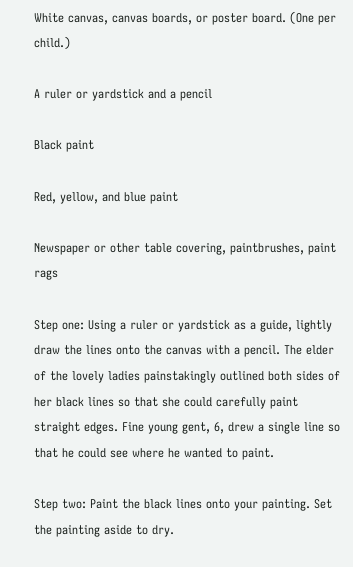White canvas, canvas boards, or poster board. (One per child.)

A ruler or yardstick and a pencil

Black paint

Red, yellow, and blue paint

Newspaper or other table covering, paintbrushes, paint rags

Step one: Using a ruler or yardstick as a guide, lightly draw the lines onto the canvas with a pencil. The elder of the lovely ladies painstakingly outlined both sides of her black lines so that she could carefully paint straight edges. Fine young gent, 6, drew a single line so that he could see where he wanted to paint.

Step two: Paint the black lines onto your painting. Set the painting aside to dry.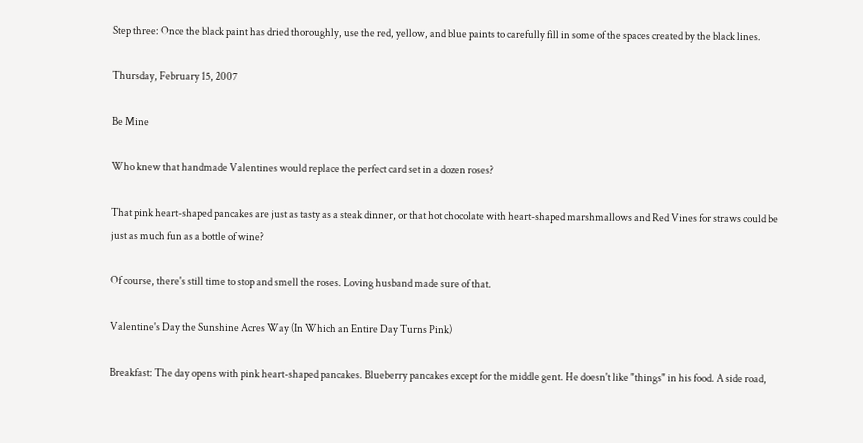Step three: Once the black paint has dried thoroughly, use the red, yellow, and blue paints to carefully fill in some of the spaces created by the black lines.

Thursday, February 15, 2007

Be Mine

Who knew that handmade Valentines would replace the perfect card set in a dozen roses?

That pink heart-shaped pancakes are just as tasty as a steak dinner, or that hot chocolate with heart-shaped marshmallows and Red Vines for straws could be just as much fun as a bottle of wine?

Of course, there's still time to stop and smell the roses. Loving husband made sure of that.

Valentine's Day the Sunshine Acres Way (In Which an Entire Day Turns Pink)

Breakfast: The day opens with pink heart-shaped pancakes. Blueberry pancakes except for the middle gent. He doesn't like "things" in his food. A side road,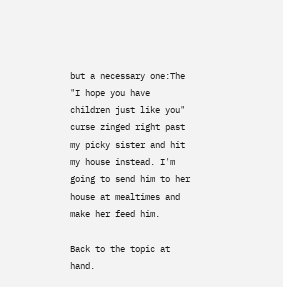but a necessary one:The "I hope you have children just like you" curse zinged right past my picky sister and hit my house instead. I'm going to send him to her house at mealtimes and make her feed him.

Back to the topic at hand.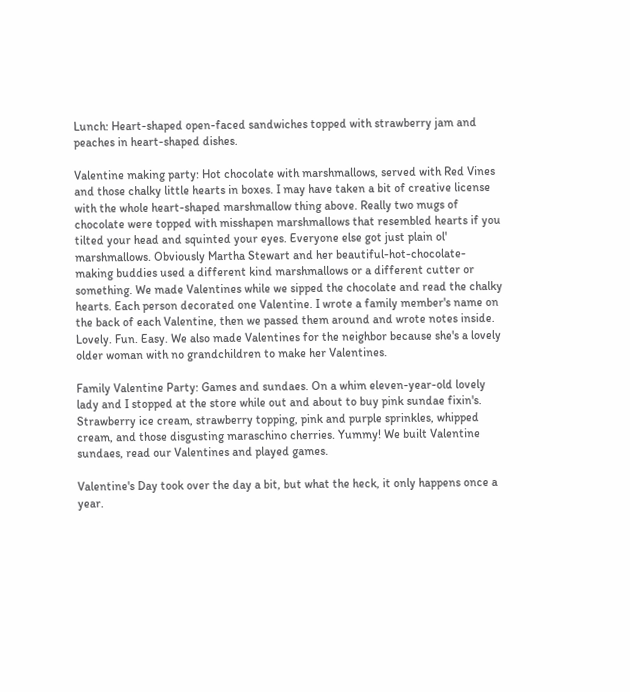Lunch: Heart-shaped open-faced sandwiches topped with strawberry jam and peaches in heart-shaped dishes.

Valentine making party: Hot chocolate with marshmallows, served with Red Vines and those chalky little hearts in boxes. I may have taken a bit of creative license with the whole heart-shaped marshmallow thing above. Really two mugs of chocolate were topped with misshapen marshmallows that resembled hearts if you tilted your head and squinted your eyes. Everyone else got just plain ol' marshmallows. Obviously Martha Stewart and her beautiful-hot-chocolate-making buddies used a different kind marshmallows or a different cutter or something. We made Valentines while we sipped the chocolate and read the chalky hearts. Each person decorated one Valentine. I wrote a family member's name on the back of each Valentine, then we passed them around and wrote notes inside. Lovely. Fun. Easy. We also made Valentines for the neighbor because she's a lovely older woman with no grandchildren to make her Valentines.

Family Valentine Party: Games and sundaes. On a whim eleven-year-old lovely lady and I stopped at the store while out and about to buy pink sundae fixin's. Strawberry ice cream, strawberry topping, pink and purple sprinkles, whipped cream, and those disgusting maraschino cherries. Yummy! We built Valentine sundaes, read our Valentines and played games.

Valentine's Day took over the day a bit, but what the heck, it only happens once a year.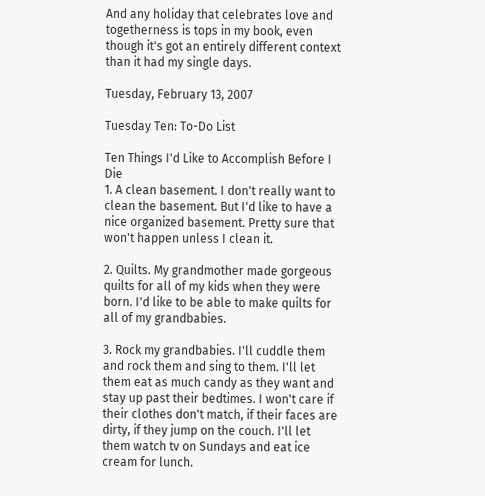And any holiday that celebrates love and togetherness is tops in my book, even though it's got an entirely different context than it had my single days.

Tuesday, February 13, 2007

Tuesday Ten: To-Do List

Ten Things I'd Like to Accomplish Before I Die
1. A clean basement. I don't really want to clean the basement. But I'd like to have a nice organized basement. Pretty sure that won't happen unless I clean it.

2. Quilts. My grandmother made gorgeous quilts for all of my kids when they were born. I'd like to be able to make quilts for all of my grandbabies.

3. Rock my grandbabies. I'll cuddle them and rock them and sing to them. I'll let them eat as much candy as they want and stay up past their bedtimes. I won't care if their clothes don't match, if their faces are dirty, if they jump on the couch. I'll let them watch tv on Sundays and eat ice cream for lunch.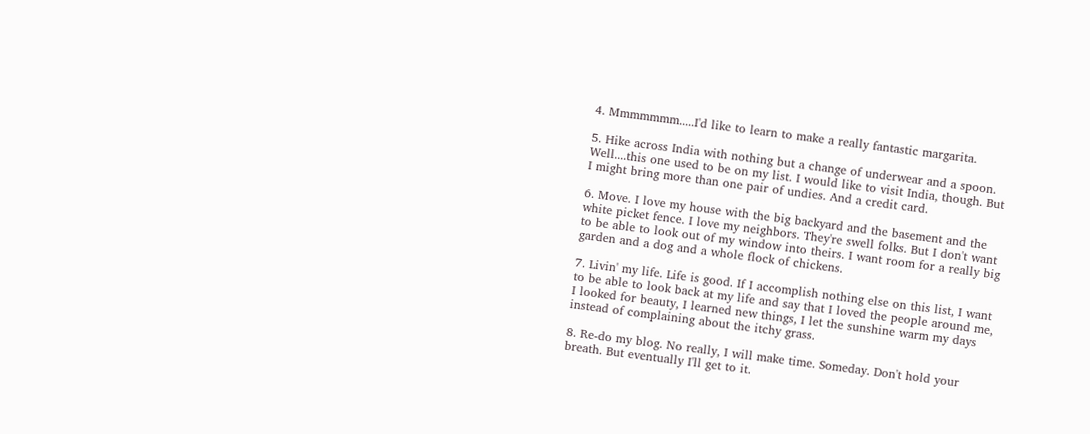4. Mmmmmmm.....I'd like to learn to make a really fantastic margarita.

5. Hike across India with nothing but a change of underwear and a spoon. Well....this one used to be on my list. I would like to visit India, though. But I might bring more than one pair of undies. And a credit card.

6. Move. I love my house with the big backyard and the basement and the white picket fence. I love my neighbors. They're swell folks. But I don't want to be able to look out of my window into theirs. I want room for a really big garden and a dog and a whole flock of chickens.

7. Livin' my life. Life is good. If I accomplish nothing else on this list, I want to be able to look back at my life and say that I loved the people around me, I looked for beauty, I learned new things, I let the sunshine warm my days instead of complaining about the itchy grass.

8. Re-do my blog. No really, I will make time. Someday. Don't hold your breath. But eventually I'll get to it.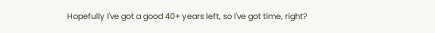Hopefully I've got a good 40+ years left, so I've got time, right?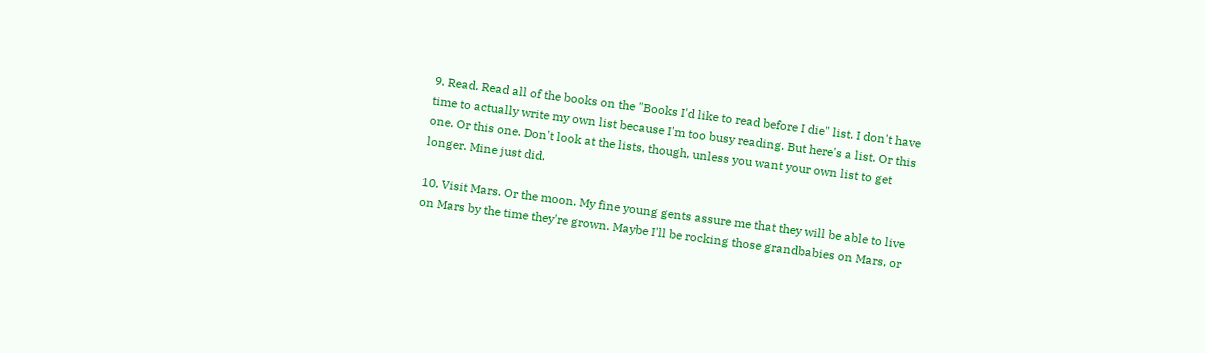9. Read. Read all of the books on the "Books I'd like to read before I die" list. I don't have time to actually write my own list because I'm too busy reading. But here's a list. Or this one. Or this one. Don't look at the lists, though, unless you want your own list to get longer. Mine just did.

10. Visit Mars. Or the moon. My fine young gents assure me that they will be able to live on Mars by the time they're grown. Maybe I'll be rocking those grandbabies on Mars, or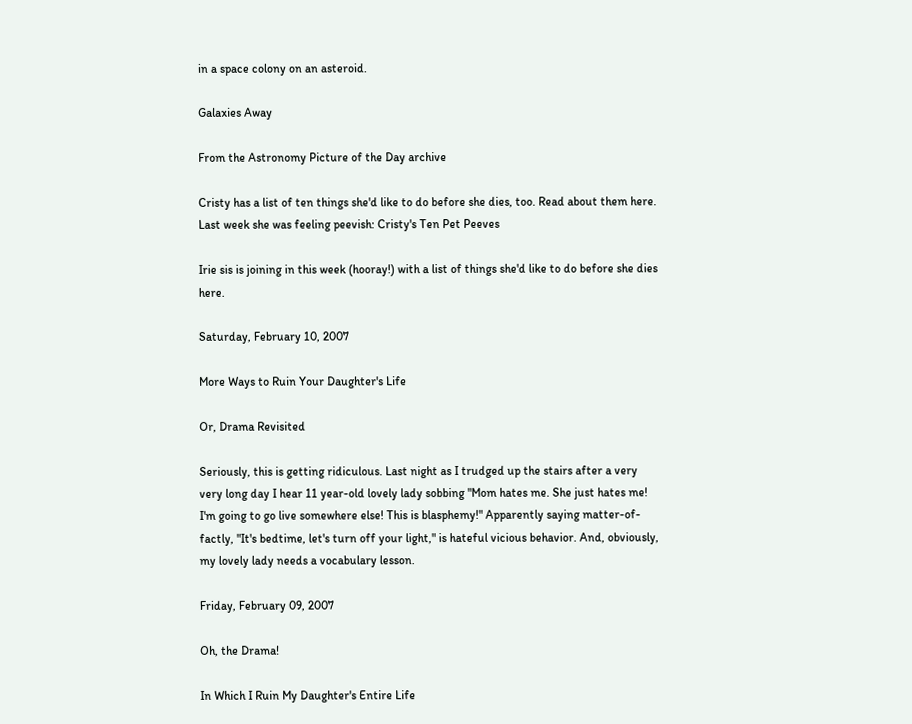in a space colony on an asteroid.

Galaxies Away

From the Astronomy Picture of the Day archive

Cristy has a list of ten things she'd like to do before she dies, too. Read about them here. Last week she was feeling peevish: Cristy's Ten Pet Peeves

Irie sis is joining in this week (hooray!) with a list of things she'd like to do before she dies here.

Saturday, February 10, 2007

More Ways to Ruin Your Daughter's Life

Or, Drama Revisited

Seriously, this is getting ridiculous. Last night as I trudged up the stairs after a very very long day I hear 11 year-old lovely lady sobbing "Mom hates me. She just hates me! I'm going to go live somewhere else! This is blasphemy!" Apparently saying matter-of-factly, "It's bedtime, let's turn off your light," is hateful vicious behavior. And, obviously, my lovely lady needs a vocabulary lesson.

Friday, February 09, 2007

Oh, the Drama!

In Which I Ruin My Daughter's Entire Life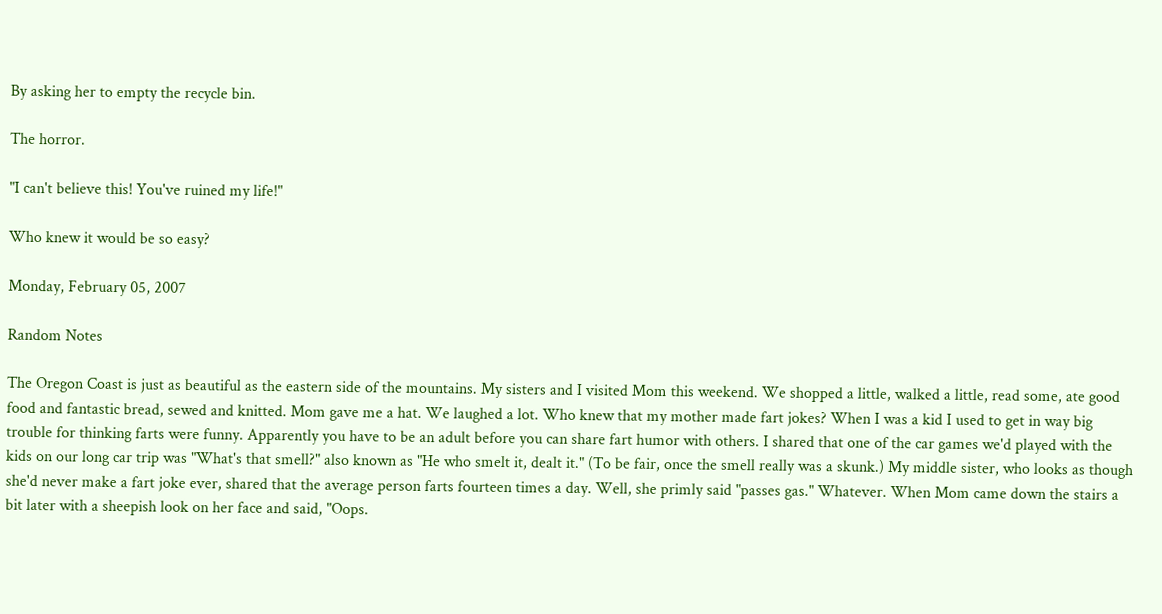By asking her to empty the recycle bin.

The horror.

"I can't believe this! You've ruined my life!"

Who knew it would be so easy?

Monday, February 05, 2007

Random Notes

The Oregon Coast is just as beautiful as the eastern side of the mountains. My sisters and I visited Mom this weekend. We shopped a little, walked a little, read some, ate good food and fantastic bread, sewed and knitted. Mom gave me a hat. We laughed a lot. Who knew that my mother made fart jokes? When I was a kid I used to get in way big trouble for thinking farts were funny. Apparently you have to be an adult before you can share fart humor with others. I shared that one of the car games we'd played with the kids on our long car trip was "What's that smell?" also known as "He who smelt it, dealt it." (To be fair, once the smell really was a skunk.) My middle sister, who looks as though she'd never make a fart joke ever, shared that the average person farts fourteen times a day. Well, she primly said "passes gas." Whatever. When Mom came down the stairs a bit later with a sheepish look on her face and said, "Oops.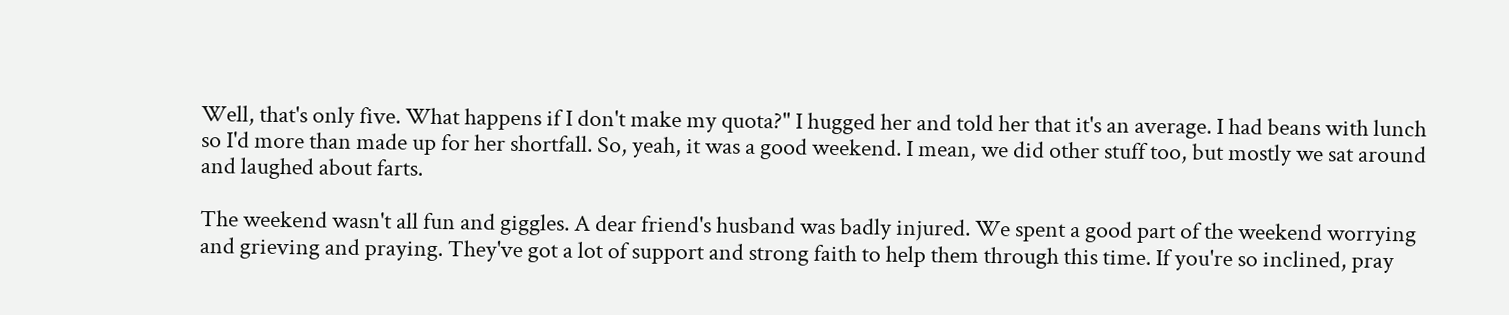Well, that's only five. What happens if I don't make my quota?" I hugged her and told her that it's an average. I had beans with lunch so I'd more than made up for her shortfall. So, yeah, it was a good weekend. I mean, we did other stuff too, but mostly we sat around and laughed about farts.

The weekend wasn't all fun and giggles. A dear friend's husband was badly injured. We spent a good part of the weekend worrying and grieving and praying. They've got a lot of support and strong faith to help them through this time. If you're so inclined, pray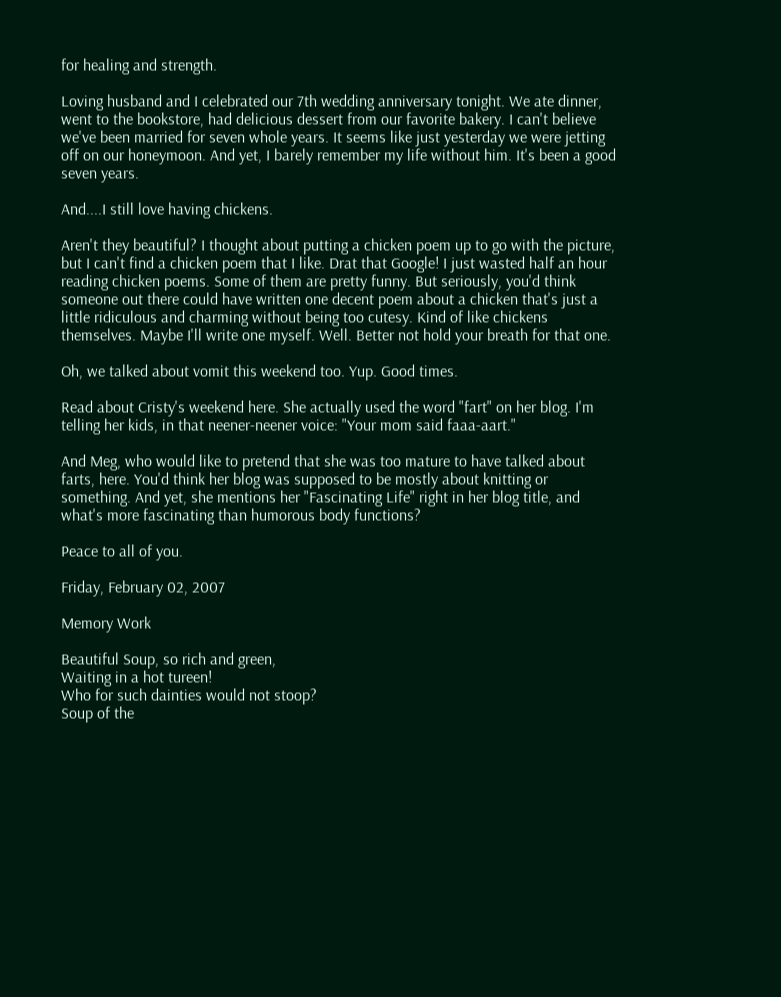for healing and strength.

Loving husband and I celebrated our 7th wedding anniversary tonight. We ate dinner, went to the bookstore, had delicious dessert from our favorite bakery. I can't believe we've been married for seven whole years. It seems like just yesterday we were jetting off on our honeymoon. And yet, I barely remember my life without him. It's been a good seven years.

And....I still love having chickens.

Aren't they beautiful? I thought about putting a chicken poem up to go with the picture, but I can't find a chicken poem that I like. Drat that Google! I just wasted half an hour reading chicken poems. Some of them are pretty funny. But seriously, you'd think someone out there could have written one decent poem about a chicken that's just a little ridiculous and charming without being too cutesy. Kind of like chickens themselves. Maybe I'll write one myself. Well. Better not hold your breath for that one.

Oh, we talked about vomit this weekend too. Yup. Good times.

Read about Cristy's weekend here. She actually used the word "fart" on her blog. I'm telling her kids, in that neener-neener voice: "Your mom said faaa-aart."

And Meg, who would like to pretend that she was too mature to have talked about farts, here. You'd think her blog was supposed to be mostly about knitting or something. And yet, she mentions her "Fascinating Life" right in her blog title, and what's more fascinating than humorous body functions?

Peace to all of you.

Friday, February 02, 2007

Memory Work

Beautiful Soup, so rich and green,
Waiting in a hot tureen!
Who for such dainties would not stoop?
Soup of the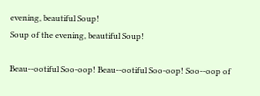evening, beautiful Soup!
Soup of the evening, beautiful Soup!

Beau--ootiful Soo-oop! Beau--ootiful Soo-oop! Soo--oop of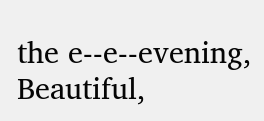the e--e--evening,
Beautiful,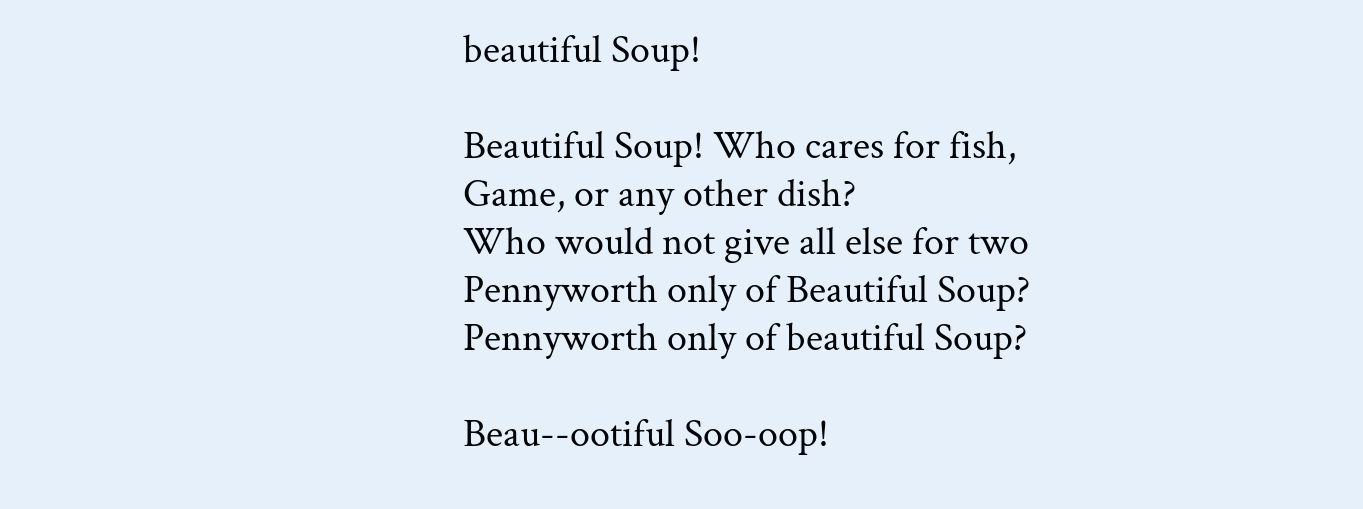beautiful Soup!

Beautiful Soup! Who cares for fish,
Game, or any other dish?
Who would not give all else for two
Pennyworth only of Beautiful Soup?
Pennyworth only of beautiful Soup?

Beau--ootiful Soo-oop!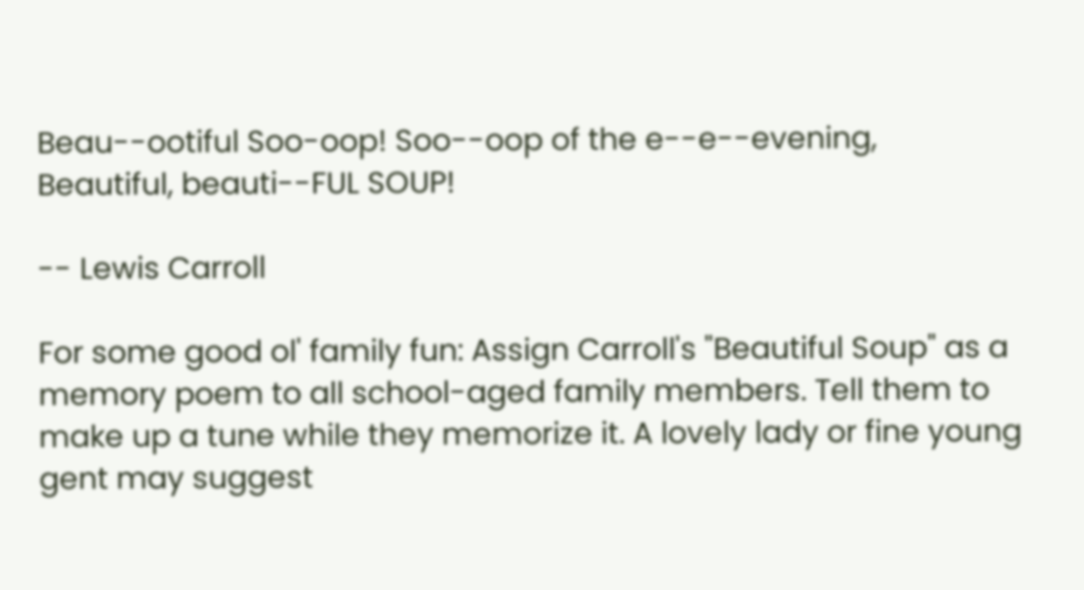Beau--ootiful Soo-oop! Soo--oop of the e--e--evening,
Beautiful, beauti--FUL SOUP!

-- Lewis Carroll

For some good ol' family fun: Assign Carroll's "Beautiful Soup" as a memory poem to all school-aged family members. Tell them to make up a tune while they memorize it. A lovely lady or fine young gent may suggest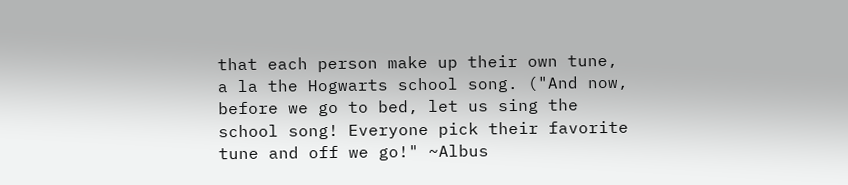that each person make up their own tune, a la the Hogwarts school song. ("And now, before we go to bed, let us sing the school song! Everyone pick their favorite tune and off we go!" ~Albus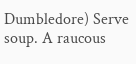Dumbledore) Serve soup. A raucous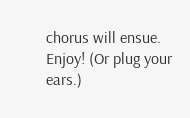chorus will ensue. Enjoy! (Or plug your ears.)